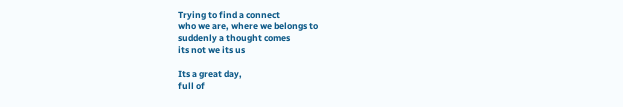Trying to find a connect
who we are, where we belongs to
suddenly a thought comes
its not we its us

Its a great day,
full of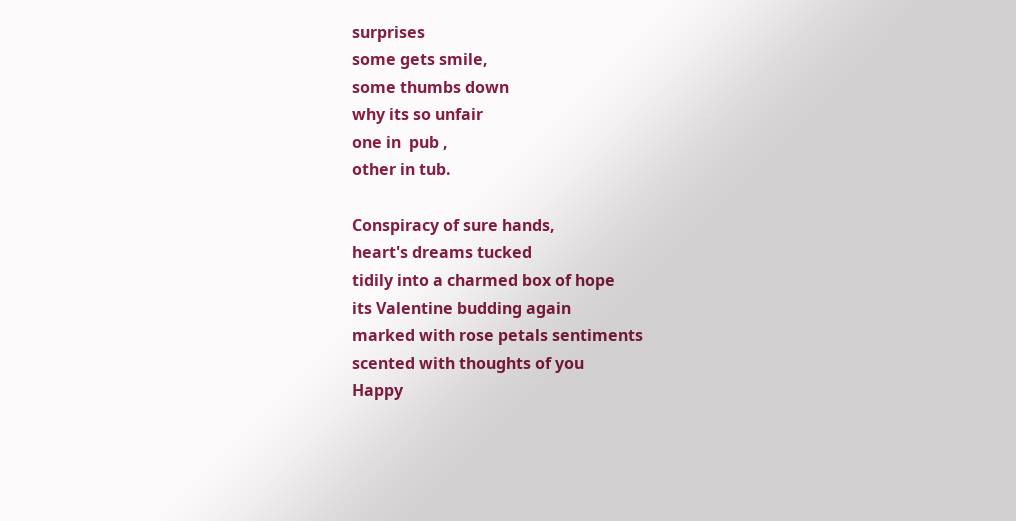surprises
some gets smile,
some thumbs down
why its so unfair
one in  pub ,
other in tub.

Conspiracy of sure hands,
heart's dreams tucked
tidily into a charmed box of hope
its Valentine budding again
marked with rose petals sentiments
scented with thoughts of you
Happy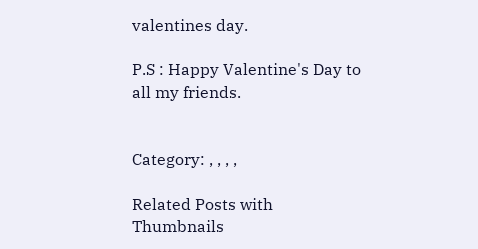valentines day.

P.S : Happy Valentine's Day to all my friends.


Category: , , , ,

Related Posts with Thumbnails